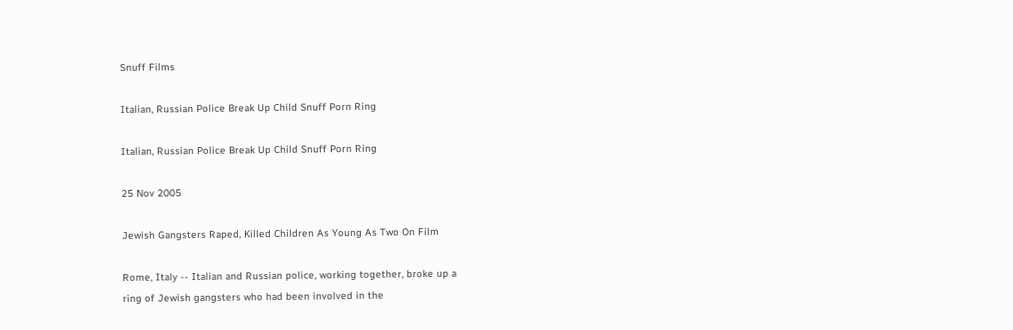Snuff Films

Italian, Russian Police Break Up Child Snuff Porn Ring

Italian, Russian Police Break Up Child Snuff Porn Ring

25 Nov 2005

Jewish Gangsters Raped, Killed Children As Young As Two On Film

Rome, Italy -- Italian and Russian police, working together, broke up a
ring of Jewish gangsters who had been involved in the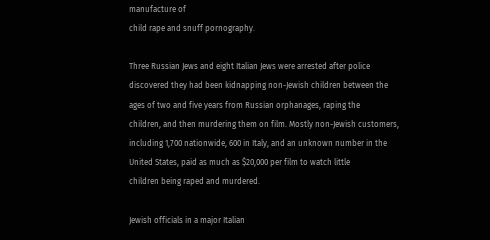manufacture of
child rape and snuff pornography.

Three Russian Jews and eight Italian Jews were arrested after police
discovered they had been kidnapping non-Jewish children between the
ages of two and five years from Russian orphanages, raping the
children, and then murdering them on film. Mostly non-Jewish customers,
including 1,700 nationwide, 600 in Italy, and an unknown number in the
United States, paid as much as $20,000 per film to watch little
children being raped and murdered.

Jewish officials in a major Italian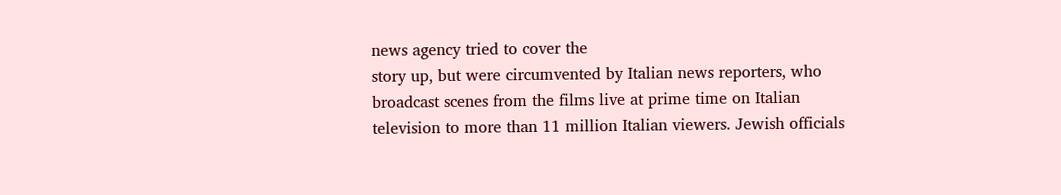news agency tried to cover the
story up, but were circumvented by Italian news reporters, who
broadcast scenes from the films live at prime time on Italian
television to more than 11 million Italian viewers. Jewish officials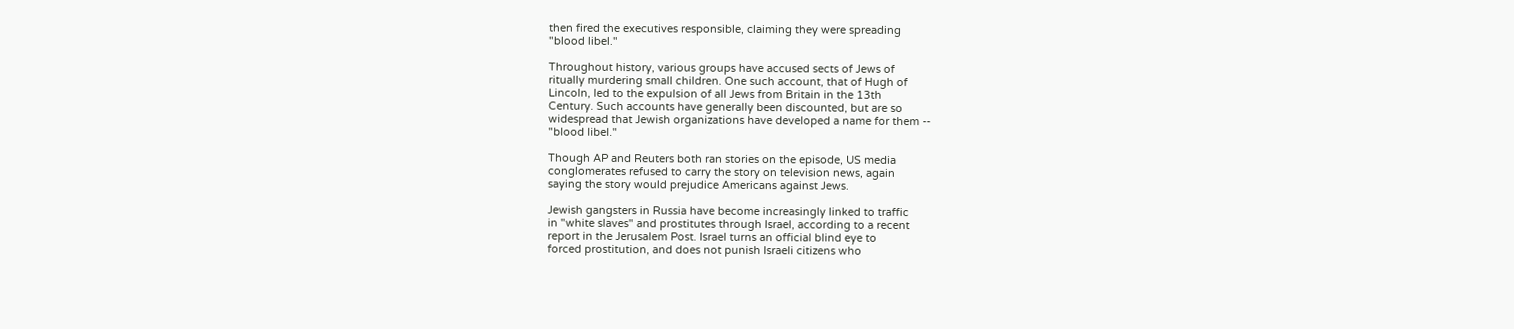then fired the executives responsible, claiming they were spreading
"blood libel."

Throughout history, various groups have accused sects of Jews of
ritually murdering small children. One such account, that of Hugh of
Lincoln, led to the expulsion of all Jews from Britain in the 13th
Century. Such accounts have generally been discounted, but are so
widespread that Jewish organizations have developed a name for them --
"blood libel."

Though AP and Reuters both ran stories on the episode, US media
conglomerates refused to carry the story on television news, again
saying the story would prejudice Americans against Jews.

Jewish gangsters in Russia have become increasingly linked to traffic
in "white slaves" and prostitutes through Israel, according to a recent
report in the Jerusalem Post. Israel turns an official blind eye to
forced prostitution, and does not punish Israeli citizens who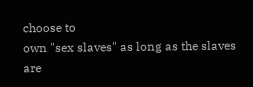choose to
own "sex slaves" as long as the slaves are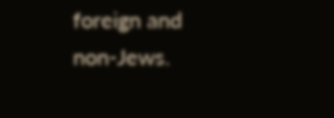foreign and non-Jews.